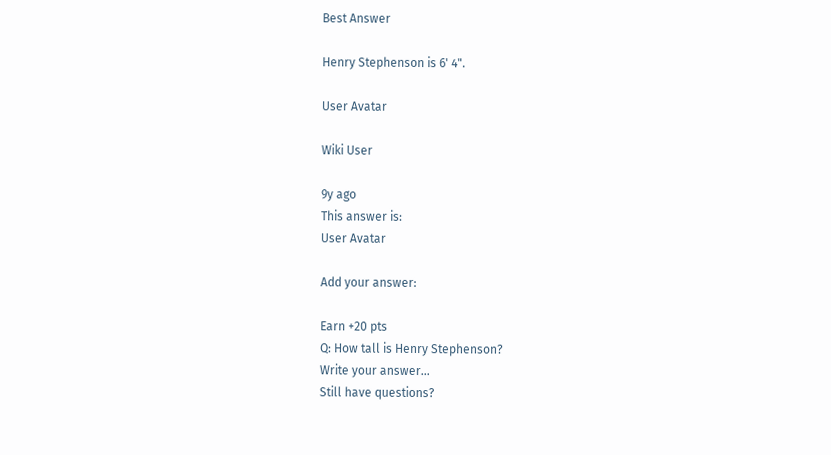Best Answer

Henry Stephenson is 6' 4".

User Avatar

Wiki User

9y ago
This answer is:
User Avatar

Add your answer:

Earn +20 pts
Q: How tall is Henry Stephenson?
Write your answer...
Still have questions?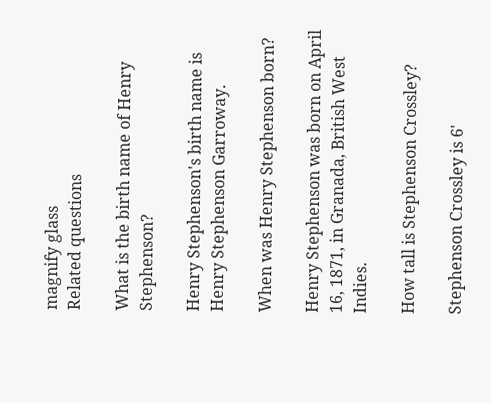magnify glass
Related questions

What is the birth name of Henry Stephenson?

Henry Stephenson's birth name is Henry Stephenson Garroway.

When was Henry Stephenson born?

Henry Stephenson was born on April 16, 1871, in Granada, British West Indies.

How tall is Stephenson Crossley?

Stephenson Crossley is 6'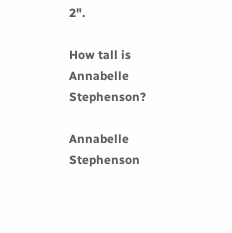2".

How tall is Annabelle Stephenson?

Annabelle Stephenson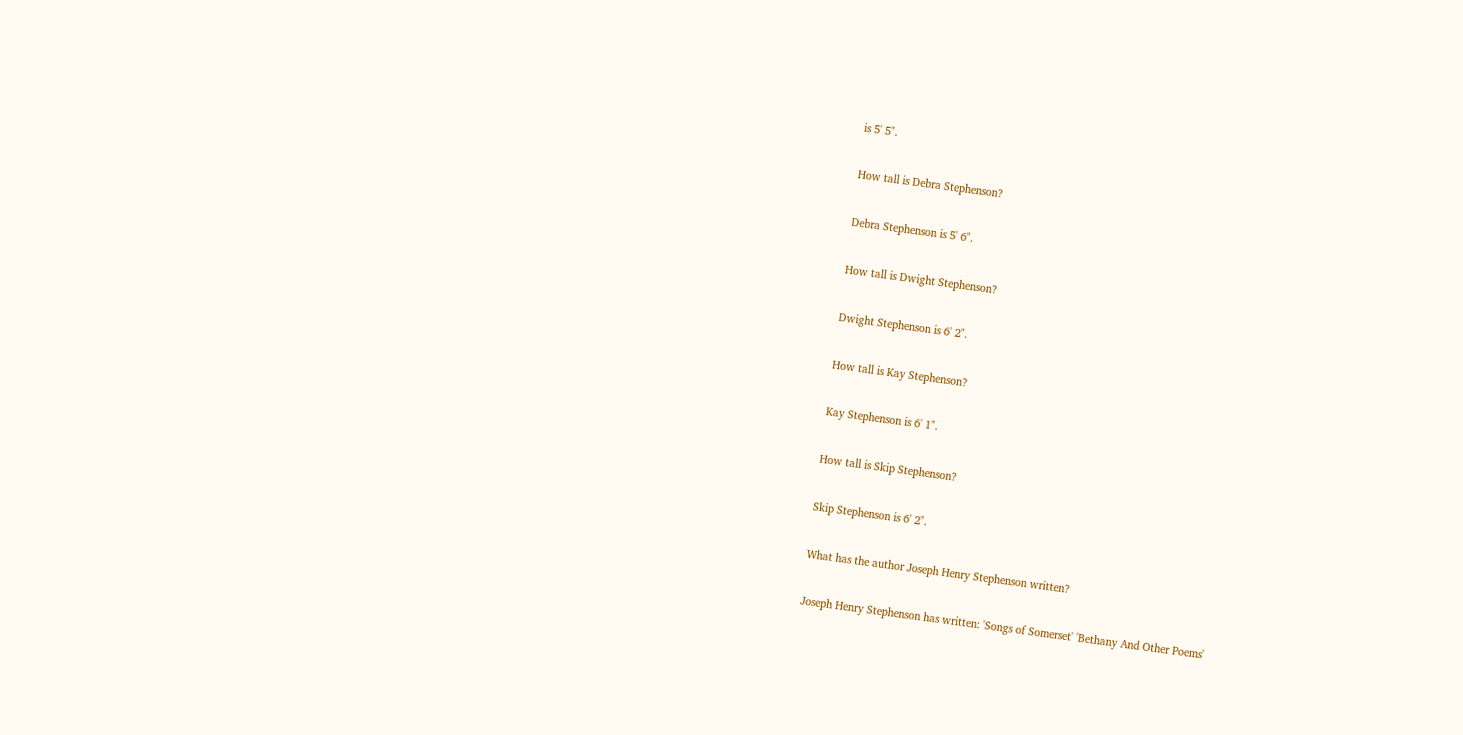is 5' 5".

How tall is Debra Stephenson?

Debra Stephenson is 5' 6".

How tall is Dwight Stephenson?

Dwight Stephenson is 6' 2".

How tall is Kay Stephenson?

Kay Stephenson is 6' 1".

How tall is Skip Stephenson?

Skip Stephenson is 6' 2".

What has the author Joseph Henry Stephenson written?

Joseph Henry Stephenson has written: 'Songs of Somerset' 'Bethany And Other Poems'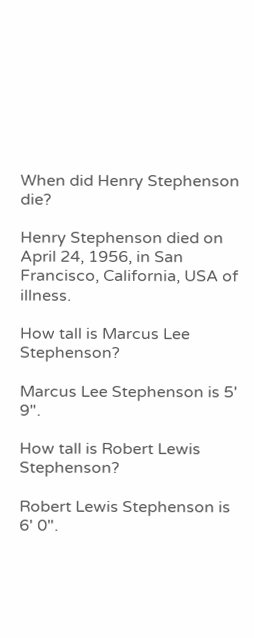When did Henry Stephenson die?

Henry Stephenson died on April 24, 1956, in San Francisco, California, USA of illness.

How tall is Marcus Lee Stephenson?

Marcus Lee Stephenson is 5' 9".

How tall is Robert Lewis Stephenson?

Robert Lewis Stephenson is 6' 0".